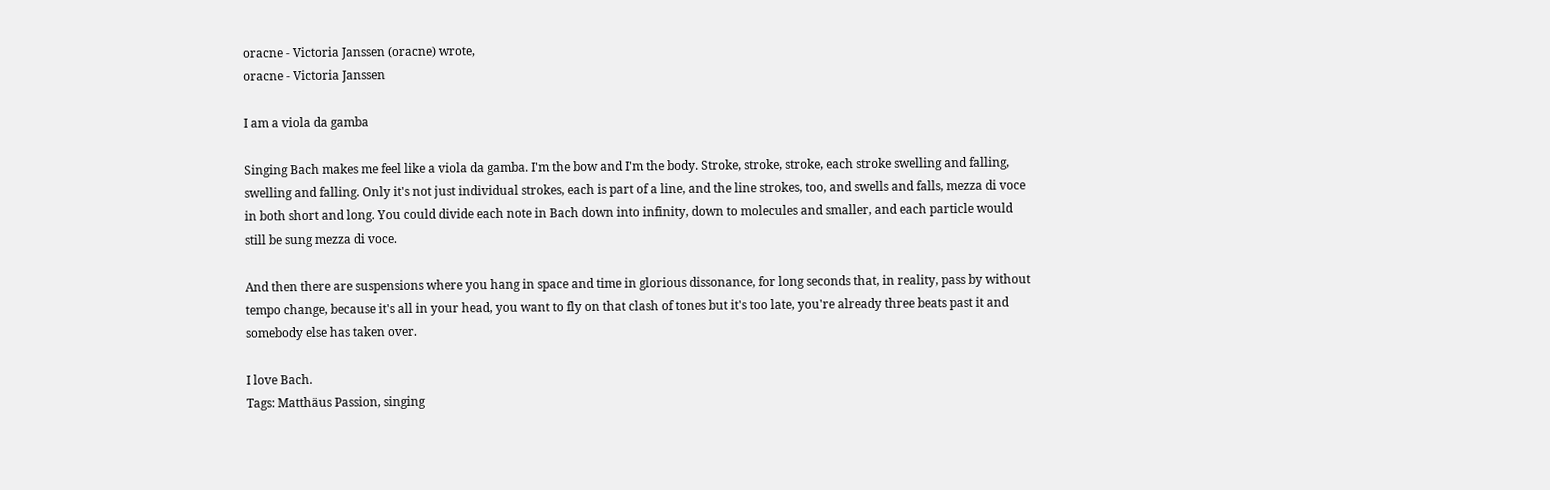oracne - Victoria Janssen (oracne) wrote,
oracne - Victoria Janssen

I am a viola da gamba

Singing Bach makes me feel like a viola da gamba. I'm the bow and I'm the body. Stroke, stroke, stroke, each stroke swelling and falling, swelling and falling. Only it's not just individual strokes, each is part of a line, and the line strokes, too, and swells and falls, mezza di voce in both short and long. You could divide each note in Bach down into infinity, down to molecules and smaller, and each particle would still be sung mezza di voce.

And then there are suspensions where you hang in space and time in glorious dissonance, for long seconds that, in reality, pass by without tempo change, because it's all in your head, you want to fly on that clash of tones but it's too late, you're already three beats past it and somebody else has taken over.

I love Bach.
Tags: Matthäus Passion, singing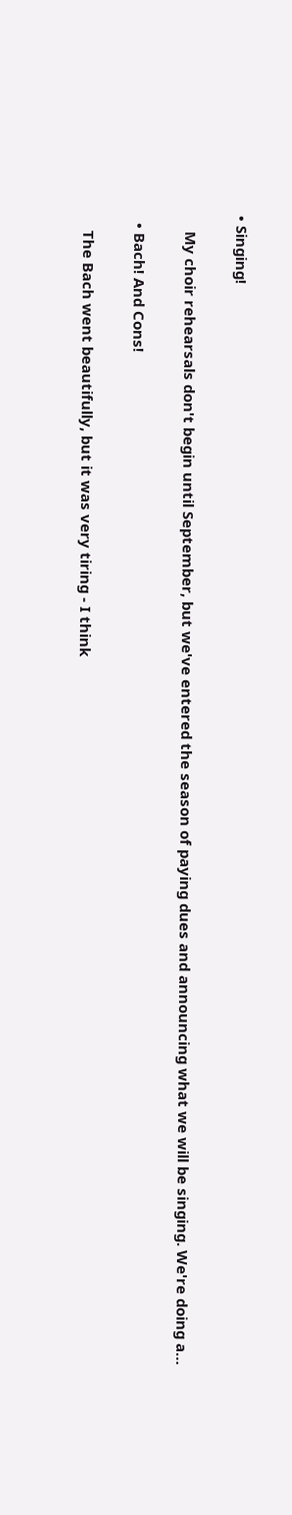• Singing!

    My choir rehearsals don't begin until September, but we've entered the season of paying dues and announcing what we will be singing. We're doing a…

  • Bach! And Cons!

    The Bach went beautifully, but it was very tiring - I think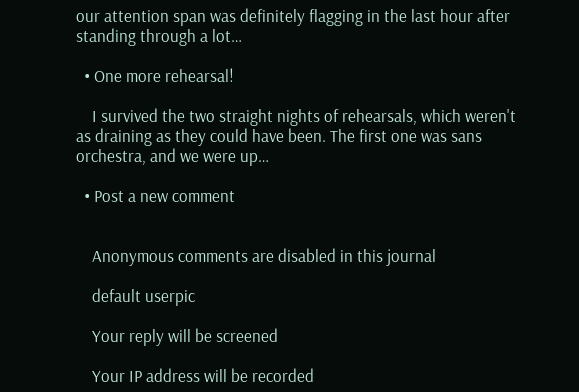our attention span was definitely flagging in the last hour after standing through a lot…

  • One more rehearsal!

    I survived the two straight nights of rehearsals, which weren't as draining as they could have been. The first one was sans orchestra, and we were up…

  • Post a new comment


    Anonymous comments are disabled in this journal

    default userpic

    Your reply will be screened

    Your IP address will be recorded